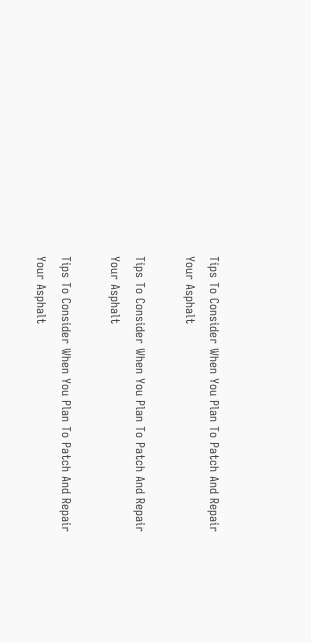Tips To Consider When You Plan To Patch And Repair Your Asphalt

Tips To Consider When You Plan To Patch And Repair Your Asphalt

Tips To Consider When You Plan To Patch And Repair Your Asphalt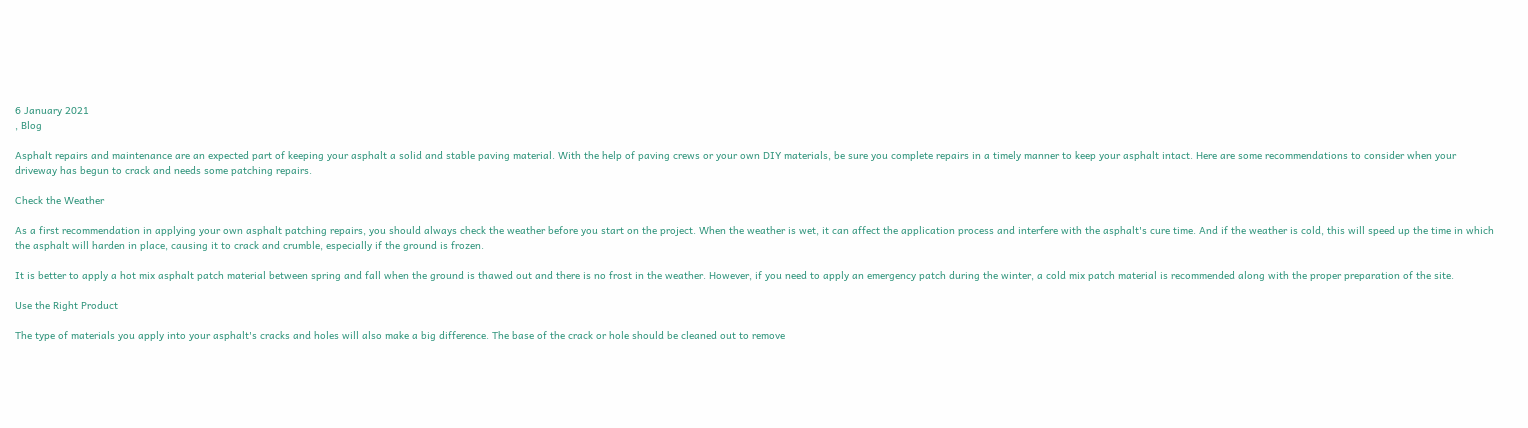6 January 2021
, Blog

Asphalt repairs and maintenance are an expected part of keeping your asphalt a solid and stable paving material. With the help of paving crews or your own DIY materials, be sure you complete repairs in a timely manner to keep your asphalt intact. Here are some recommendations to consider when your driveway has begun to crack and needs some patching repairs.

Check the Weather

As a first recommendation in applying your own asphalt patching repairs, you should always check the weather before you start on the project. When the weather is wet, it can affect the application process and interfere with the asphalt's cure time. And if the weather is cold, this will speed up the time in which the asphalt will harden in place, causing it to crack and crumble, especially if the ground is frozen.

It is better to apply a hot mix asphalt patch material between spring and fall when the ground is thawed out and there is no frost in the weather. However, if you need to apply an emergency patch during the winter, a cold mix patch material is recommended along with the proper preparation of the site.

Use the Right Product

The type of materials you apply into your asphalt's cracks and holes will also make a big difference. The base of the crack or hole should be cleaned out to remove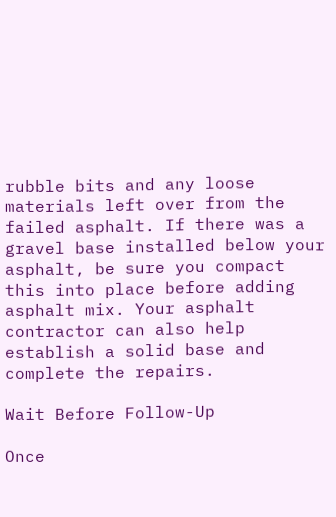rubble bits and any loose materials left over from the failed asphalt. If there was a gravel base installed below your asphalt, be sure you compact this into place before adding asphalt mix. Your asphalt contractor can also help establish a solid base and complete the repairs.

Wait Before Follow-Up

Once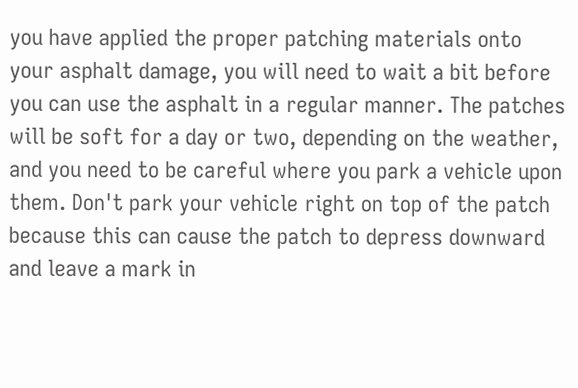you have applied the proper patching materials onto your asphalt damage, you will need to wait a bit before you can use the asphalt in a regular manner. The patches will be soft for a day or two, depending on the weather, and you need to be careful where you park a vehicle upon them. Don't park your vehicle right on top of the patch because this can cause the patch to depress downward and leave a mark in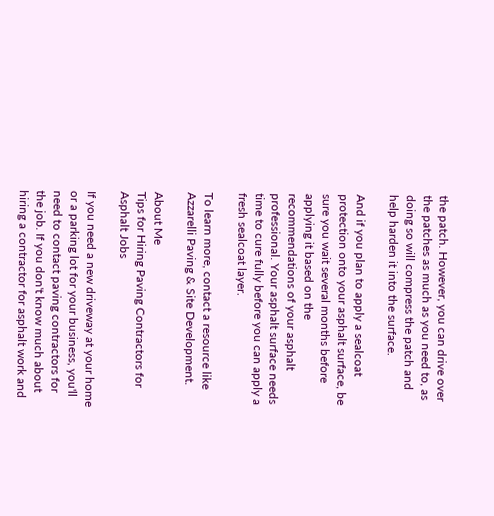the patch. However, you can drive over the patches as much as you need to, as doing so will compress the patch and help harden it into the surface.

And if you plan to apply a sealcoat protection onto your asphalt surface, be sure you wait several months before applying it based on the recommendations of your asphalt professional. Your asphalt surface needs time to cure fully before you can apply a fresh sealcoat layer.

To learn more, contact a resource like Azzarelli Paving & Site Development.

About Me
Tips for Hiring Paving Contractors for Asphalt Jobs

If you need a new driveway at your home or a parking lot for your business, you'll need to contact paving contractors for the job. If you don't know much about hiring a contractor for asphalt work and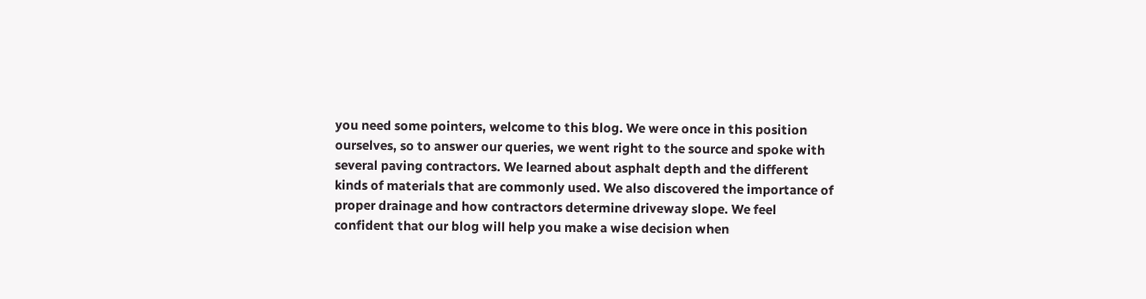you need some pointers, welcome to this blog. We were once in this position ourselves, so to answer our queries, we went right to the source and spoke with several paving contractors. We learned about asphalt depth and the different kinds of materials that are commonly used. We also discovered the importance of proper drainage and how contractors determine driveway slope. We feel confident that our blog will help you make a wise decision when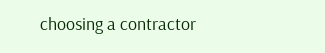choosing a contractor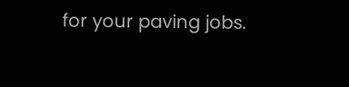for your paving jobs.